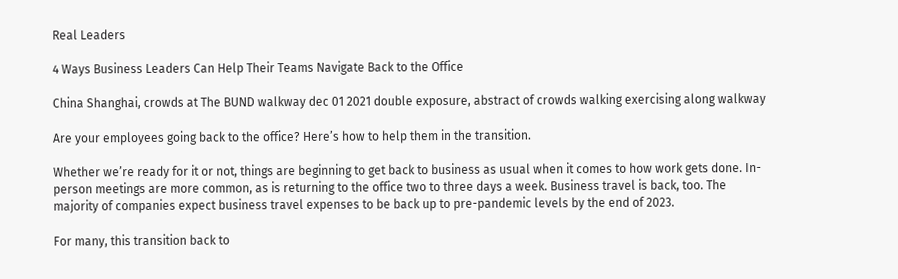Real Leaders

4 Ways Business Leaders Can Help Their Teams Navigate Back to the Office

China Shanghai, crowds at The BUND walkway dec 01 2021 double exposure, abstract of crowds walking exercising along walkway

Are your employees going back to the office? Here’s how to help them in the transition.

Whether we’re ready for it or not, things are beginning to get back to business as usual when it comes to how work gets done. In-person meetings are more common, as is returning to the office two to three days a week. Business travel is back, too. The majority of companies expect business travel expenses to be back up to pre-pandemic levels by the end of 2023.

For many, this transition back to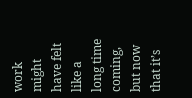work might have felt like a long time coming, but now that it’s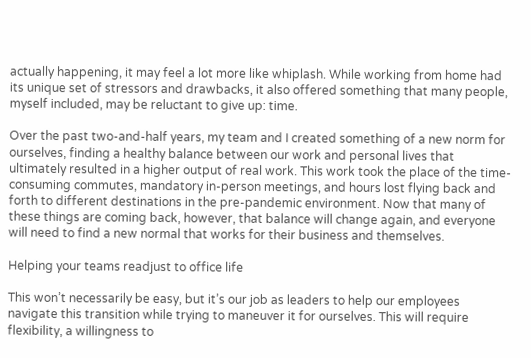actually happening, it may feel a lot more like whiplash. While working from home had its unique set of stressors and drawbacks, it also offered something that many people, myself included, may be reluctant to give up: time.

Over the past two-and-half years, my team and I created something of a new norm for ourselves, finding a healthy balance between our work and personal lives that ultimately resulted in a higher output of real work. This work took the place of the time-consuming commutes, mandatory in-person meetings, and hours lost flying back and forth to different destinations in the pre-pandemic environment. Now that many of these things are coming back, however, that balance will change again, and everyone will need to find a new normal that works for their business and themselves.

Helping your teams readjust to office life

This won’t necessarily be easy, but it’s our job as leaders to help our employees navigate this transition while trying to maneuver it for ourselves. This will require flexibility, a willingness to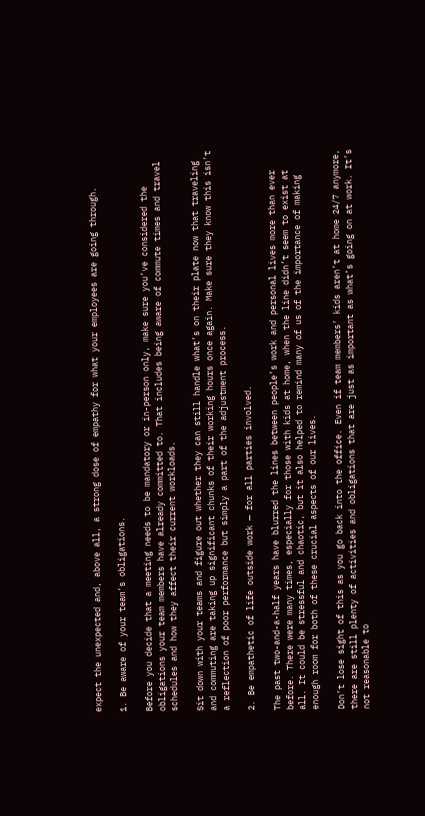expect the unexpected and, above all, a strong dose of empathy for what your employees are going through.

1. Be aware of your team’s obligations.

Before you decide that a meeting needs to be mandatory or in-person only, make sure you’ve considered the obligations your team members have already committed to. That includes being aware of commute times and travel schedules and how they affect their current workloads.

Sit down with your teams and figure out whether they can still handle what’s on their plate now that traveling and commuting are taking up significant chunks of their working hours once again. Make sure they know this isn’t a reflection of poor performance but simply a part of the adjustment process.

2. Be empathetic of life outside work — for all parties involved.

The past two-and-a-half years have blurred the lines between people’s work and personal lives more than ever before. There were many times, especially for those with kids at home, when the line didn’t seem to exist at all. It could be stressful and chaotic, but it also helped to remind many of us of the importance of making enough room for both of these crucial aspects of our lives.

Don’t lose sight of this as you go back into the office. Even if team members’ kids aren’t at home 24/7 anymore, there are still plenty of activities and obligations that are just as important as what’s going on at work. It’s not reasonable to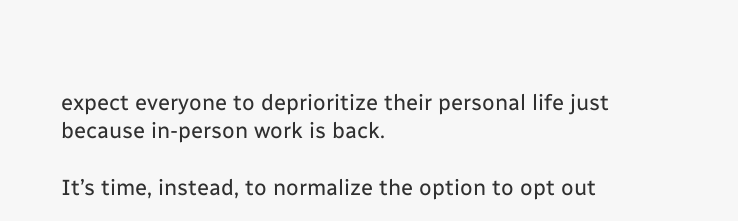expect everyone to deprioritize their personal life just because in-person work is back.

It’s time, instead, to normalize the option to opt out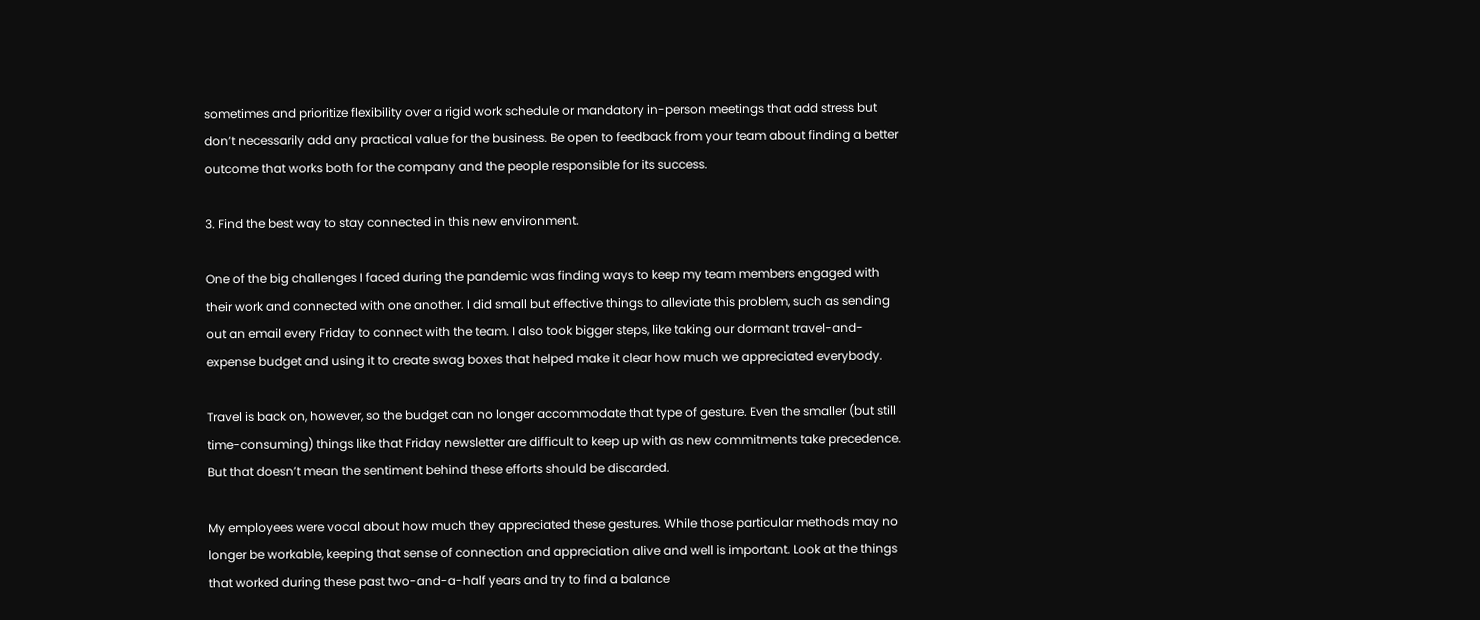sometimes and prioritize flexibility over a rigid work schedule or mandatory in-person meetings that add stress but don’t necessarily add any practical value for the business. Be open to feedback from your team about finding a better outcome that works both for the company and the people responsible for its success.

3. Find the best way to stay connected in this new environment.

One of the big challenges I faced during the pandemic was finding ways to keep my team members engaged with their work and connected with one another. I did small but effective things to alleviate this problem, such as sending out an email every Friday to connect with the team. I also took bigger steps, like taking our dormant travel-and-expense budget and using it to create swag boxes that helped make it clear how much we appreciated everybody.

Travel is back on, however, so the budget can no longer accommodate that type of gesture. Even the smaller (but still time-consuming) things like that Friday newsletter are difficult to keep up with as new commitments take precedence. But that doesn’t mean the sentiment behind these efforts should be discarded.

My employees were vocal about how much they appreciated these gestures. While those particular methods may no longer be workable, keeping that sense of connection and appreciation alive and well is important. Look at the things that worked during these past two-and-a-half years and try to find a balance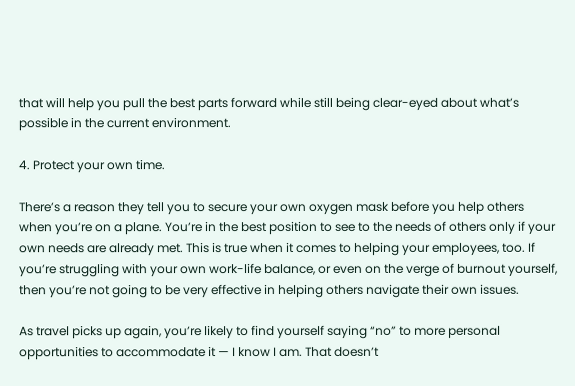that will help you pull the best parts forward while still being clear-eyed about what’s possible in the current environment.

4. Protect your own time.

There’s a reason they tell you to secure your own oxygen mask before you help others when you’re on a plane. You’re in the best position to see to the needs of others only if your own needs are already met. This is true when it comes to helping your employees, too. If you’re struggling with your own work-life balance, or even on the verge of burnout yourself, then you’re not going to be very effective in helping others navigate their own issues.

As travel picks up again, you’re likely to find yourself saying “no” to more personal opportunities to accommodate it — I know I am. That doesn’t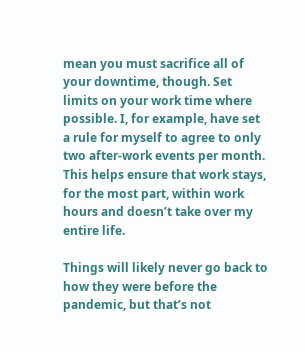mean you must sacrifice all of your downtime, though. Set limits on your work time where possible. I, for example, have set a rule for myself to agree to only two after-work events per month. This helps ensure that work stays, for the most part, within work hours and doesn’t take over my entire life.

Things will likely never go back to how they were before the pandemic, but that’s not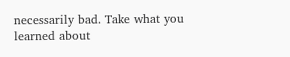necessarily bad. Take what you learned about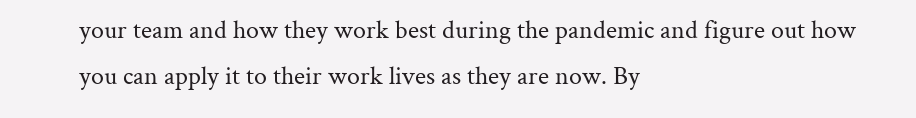your team and how they work best during the pandemic and figure out how you can apply it to their work lives as they are now. By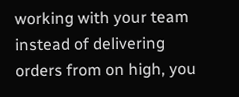working with your team instead of delivering orders from on high, you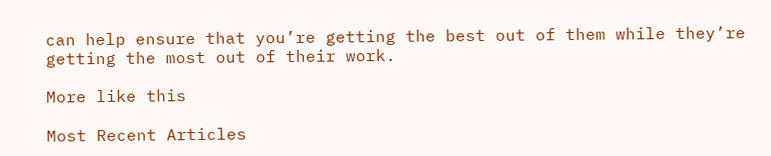can help ensure that you’re getting the best out of them while they’re getting the most out of their work.

More like this

Most Recent Articles